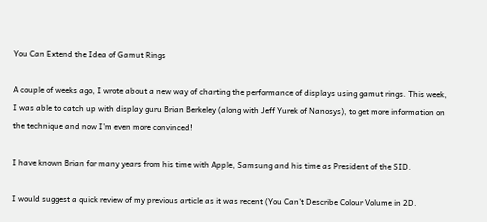You Can Extend the Idea of Gamut Rings

A couple of weeks ago, I wrote about a new way of charting the performance of displays using gamut rings. This week, I was able to catch up with display guru Brian Berkeley (along with Jeff Yurek of Nanosys), to get more information on the technique and now I’m even more convinced!

I have known Brian for many years from his time with Apple, Samsung and his time as President of the SID.

I would suggest a quick review of my previous article as it was recent (You Can’t Describe Colour Volume in 2D.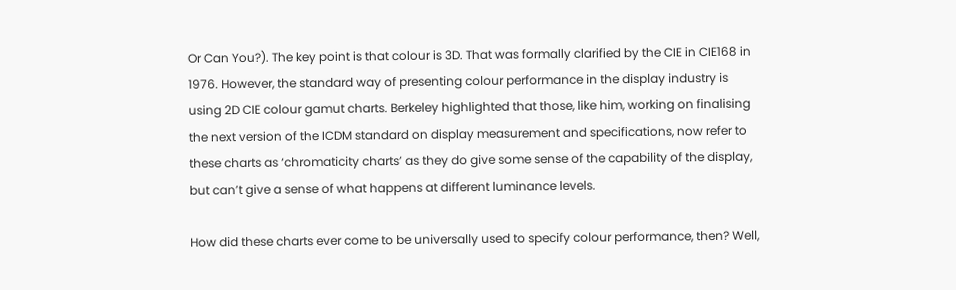Or Can You?). The key point is that colour is 3D. That was formally clarified by the CIE in CIE168 in 1976. However, the standard way of presenting colour performance in the display industry is using 2D CIE colour gamut charts. Berkeley highlighted that those, like him, working on finalising the next version of the ICDM standard on display measurement and specifications, now refer to these charts as ‘chromaticity charts’ as they do give some sense of the capability of the display, but can’t give a sense of what happens at different luminance levels.

How did these charts ever come to be universally used to specify colour performance, then? Well,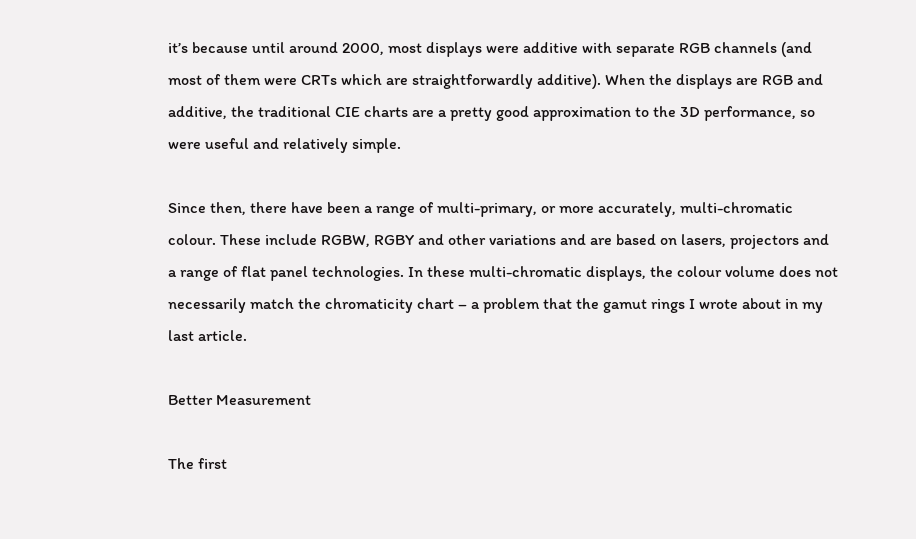it’s because until around 2000, most displays were additive with separate RGB channels (and most of them were CRTs which are straightforwardly additive). When the displays are RGB and additive, the traditional CIE charts are a pretty good approximation to the 3D performance, so were useful and relatively simple.

Since then, there have been a range of multi-primary, or more accurately, multi-chromatic colour. These include RGBW, RGBY and other variations and are based on lasers, projectors and a range of flat panel technologies. In these multi-chromatic displays, the colour volume does not necessarily match the chromaticity chart – a problem that the gamut rings I wrote about in my last article.

Better Measurement

The first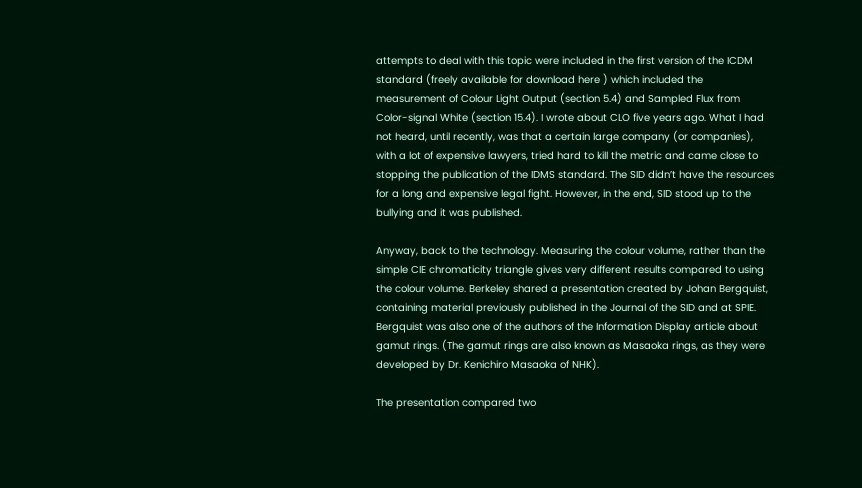attempts to deal with this topic were included in the first version of the ICDM standard (freely available for download here ) which included the measurement of Colour Light Output (section 5.4) and Sampled Flux from Color-signal White (section 15.4). I wrote about CLO five years ago. What I had not heard, until recently, was that a certain large company (or companies), with a lot of expensive lawyers, tried hard to kill the metric and came close to stopping the publication of the IDMS standard. The SID didn’t have the resources for a long and expensive legal fight. However, in the end, SID stood up to the bullying and it was published.

Anyway, back to the technology. Measuring the colour volume, rather than the simple CIE chromaticity triangle gives very different results compared to using the colour volume. Berkeley shared a presentation created by Johan Bergquist, containing material previously published in the Journal of the SID and at SPIE. Bergquist was also one of the authors of the Information Display article about gamut rings. (The gamut rings are also known as Masaoka rings, as they were developed by Dr. Kenichiro Masaoka of NHK).

The presentation compared two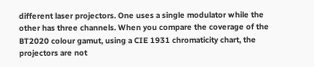different laser projectors. One uses a single modulator while the other has three channels. When you compare the coverage of the BT2020 colour gamut, using a CIE 1931 chromaticity chart, the projectors are not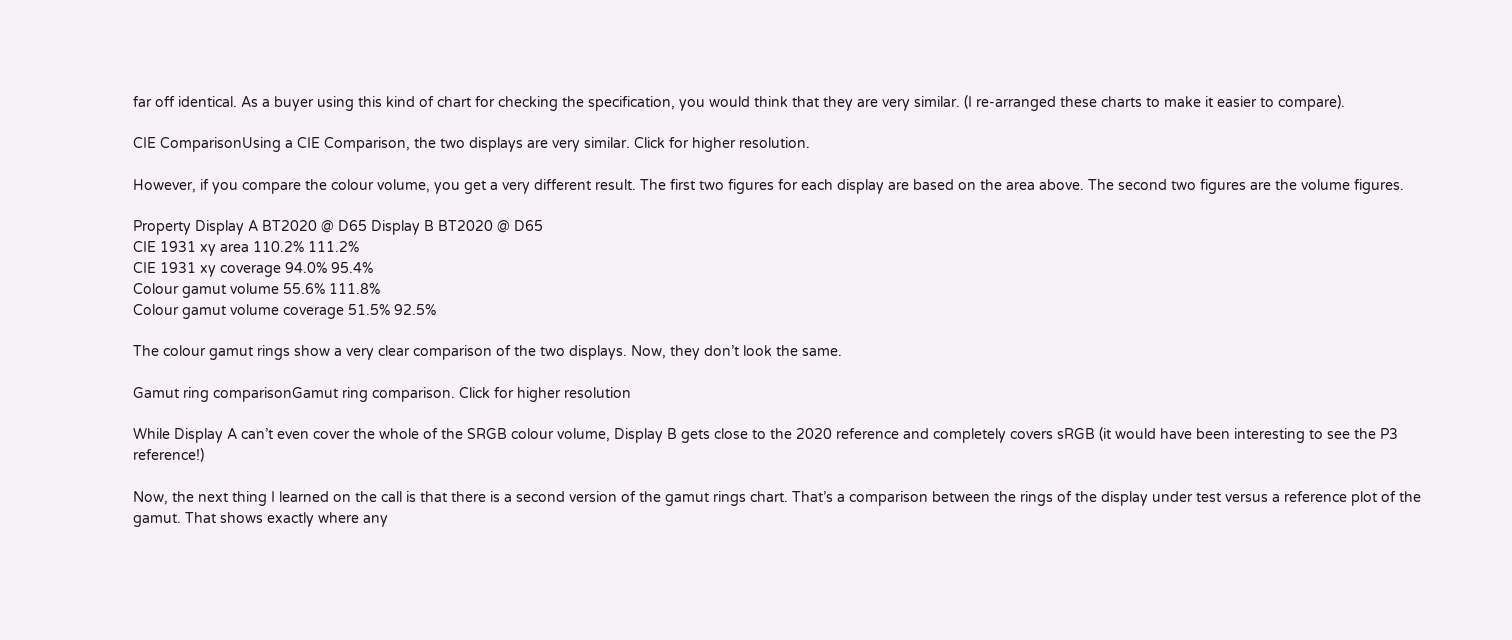far off identical. As a buyer using this kind of chart for checking the specification, you would think that they are very similar. (I re-arranged these charts to make it easier to compare).

CIE ComparisonUsing a CIE Comparison, the two displays are very similar. Click for higher resolution.

However, if you compare the colour volume, you get a very different result. The first two figures for each display are based on the area above. The second two figures are the volume figures.

Property Display A BT2020 @ D65 Display B BT2020 @ D65
CIE 1931 xy area 110.2% 111.2%
CIE 1931 xy coverage 94.0% 95.4%
Colour gamut volume 55.6% 111.8%
Colour gamut volume coverage 51.5% 92.5%

The colour gamut rings show a very clear comparison of the two displays. Now, they don’t look the same.

Gamut ring comparisonGamut ring comparison. Click for higher resolution

While Display A can’t even cover the whole of the SRGB colour volume, Display B gets close to the 2020 reference and completely covers sRGB (it would have been interesting to see the P3 reference!)

Now, the next thing I learned on the call is that there is a second version of the gamut rings chart. That’s a comparison between the rings of the display under test versus a reference plot of the gamut. That shows exactly where any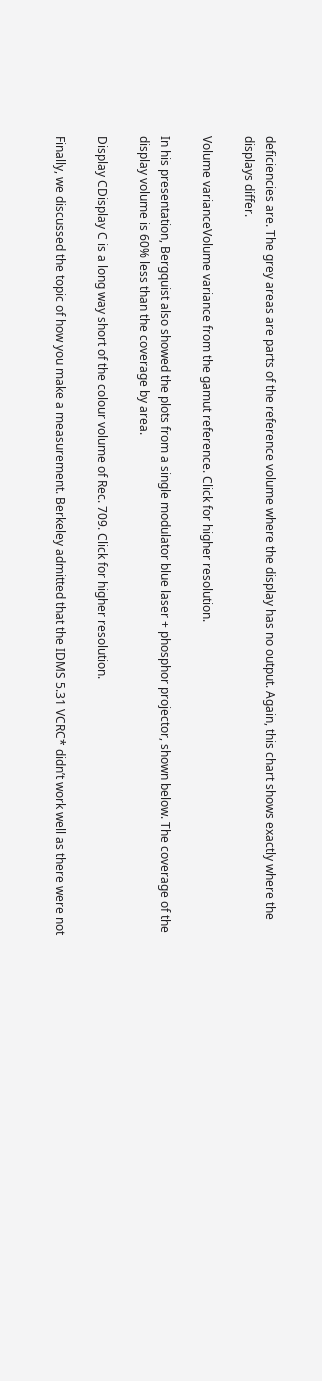deficiencies are. The grey areas are parts of the reference volume where the display has no output. Again, this chart shows exactly where the displays differ.

Volume varianceVolume variance from the gamut reference. Click for higher resolution.

In his presentation, Bergquist also showed the plots from a single modulator blue laser + phosphor projector, shown below. The coverage of the display volume is 60% less than the coverage by area.

Display CDisplay C is a long way short of the colour volume of Rec. 709. Click for higher resolution.

Finally, we discussed the topic of how you make a measurement. Berkeley admitted that the IDMS 5.31 VCRC* didn’t work well as there were not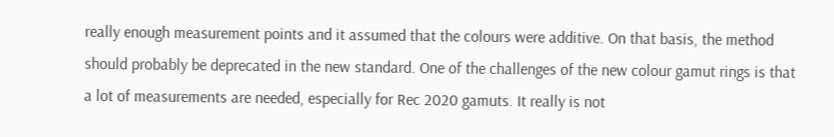really enough measurement points and it assumed that the colours were additive. On that basis, the method should probably be deprecated in the new standard. One of the challenges of the new colour gamut rings is that a lot of measurements are needed, especially for Rec 2020 gamuts. It really is not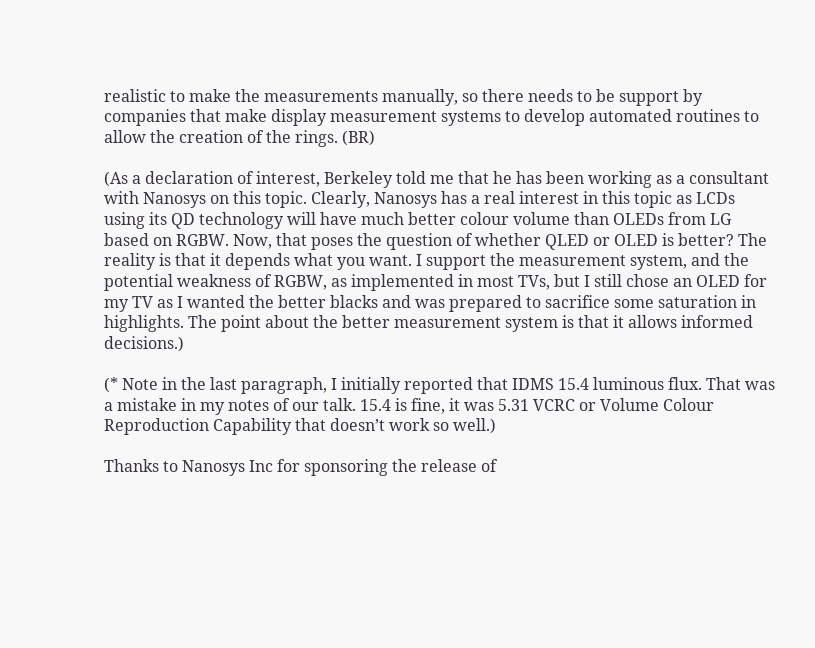realistic to make the measurements manually, so there needs to be support by companies that make display measurement systems to develop automated routines to allow the creation of the rings. (BR)

(As a declaration of interest, Berkeley told me that he has been working as a consultant with Nanosys on this topic. Clearly, Nanosys has a real interest in this topic as LCDs using its QD technology will have much better colour volume than OLEDs from LG based on RGBW. Now, that poses the question of whether QLED or OLED is better? The reality is that it depends what you want. I support the measurement system, and the potential weakness of RGBW, as implemented in most TVs, but I still chose an OLED for my TV as I wanted the better blacks and was prepared to sacrifice some saturation in highlights. The point about the better measurement system is that it allows informed decisions.)

(* Note in the last paragraph, I initially reported that IDMS 15.4 luminous flux. That was a mistake in my notes of our talk. 15.4 is fine, it was 5.31 VCRC or Volume Colour Reproduction Capability that doesn’t work so well.)

Thanks to Nanosys Inc for sponsoring the release of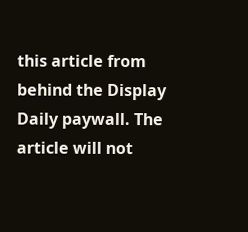this article from behind the Display Daily paywall. The article will not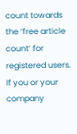count towards the ‘free article count’ for registered users. If you or your company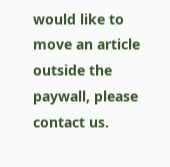would like to move an article outside the paywall, please contact us.